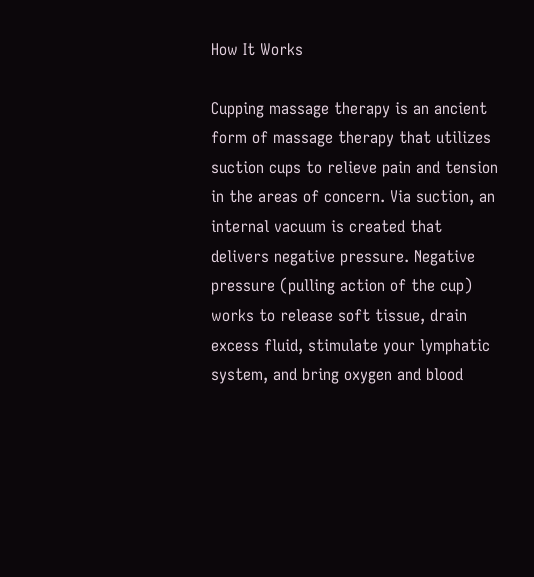How It Works

Cupping massage therapy is an ancient form of massage therapy that utilizes suction cups to relieve pain and tension in the areas of concern. Via suction, an internal vacuum is created that delivers negative pressure. Negative pressure (pulling action of the cup) works to release soft tissue, drain excess fluid, stimulate your lymphatic system, and bring oxygen and blood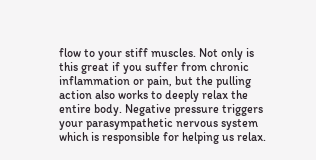flow to your stiff muscles. Not only is this great if you suffer from chronic inflammation or pain, but the pulling action also works to deeply relax the entire body. Negative pressure triggers your parasympathetic nervous system which is responsible for helping us relax.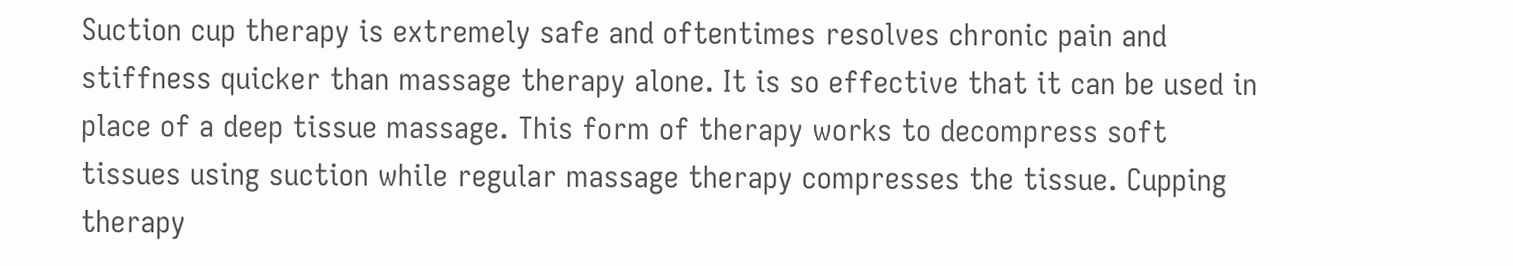Suction cup therapy is extremely safe and oftentimes resolves chronic pain and stiffness quicker than massage therapy alone. It is so effective that it can be used in place of a deep tissue massage. This form of therapy works to decompress soft tissues using suction while regular massage therapy compresses the tissue. Cupping therapy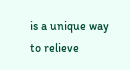is a unique way to relieve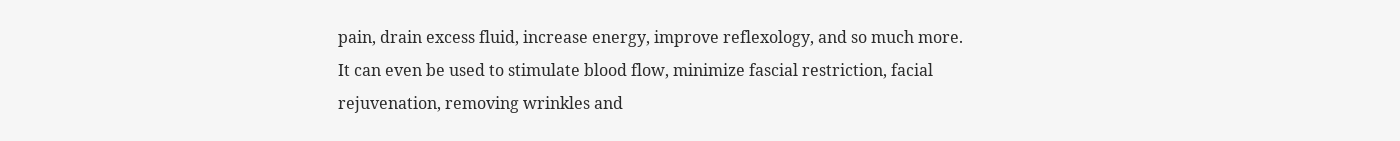pain, drain excess fluid, increase energy, improve reflexology, and so much more. It can even be used to stimulate blood flow, minimize fascial restriction, facial rejuvenation, removing wrinkles and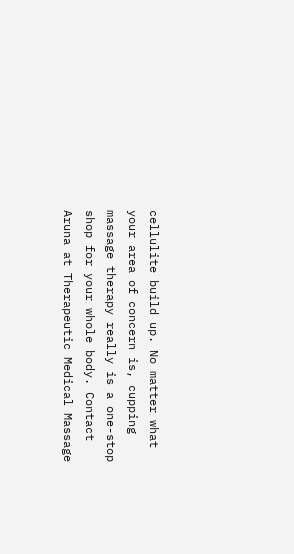cellulite build up. No matter what your area of concern is, cupping massage therapy really is a one-stop shop for your whole body. Contact Aruna at Therapeutic Medical Massage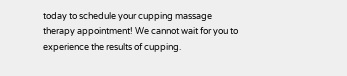today to schedule your cupping massage therapy appointment! We cannot wait for you to experience the results of cupping.